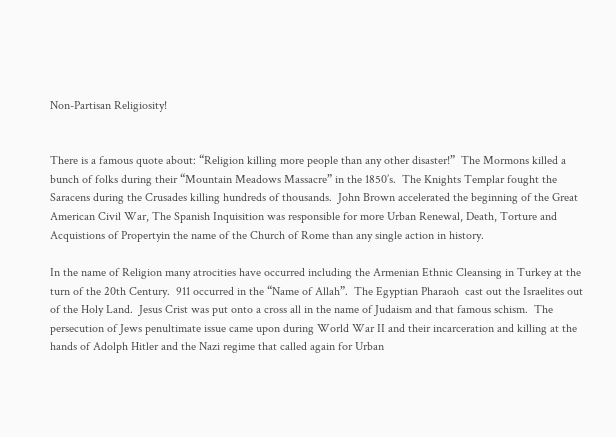Non-Partisan Religiosity!


There is a famous quote about: “Religion killing more people than any other disaster!”  The Mormons killed a bunch of folks during their “Mountain Meadows Massacre” in the 1850’s.  The Knights Templar fought the Saracens during the Crusades killing hundreds of thousands.  John Brown accelerated the beginning of the Great American Civil War, The Spanish Inquisition was responsible for more Urban Renewal, Death, Torture and Acquistions of Propertyin the name of the Church of Rome than any single action in history.

In the name of Religion many atrocities have occurred including the Armenian Ethnic Cleansing in Turkey at the turn of the 20th Century.  911 occurred in the “Name of Allah”.  The Egyptian Pharaoh  cast out the Israelites out of the Holy Land.  Jesus Crist was put onto a cross all in the name of Judaism and that famous schism.  The persecution of Jews penultimate issue came upon during World War II and their incarceration and killing at the hands of Adolph Hitler and the Nazi regime that called again for Urban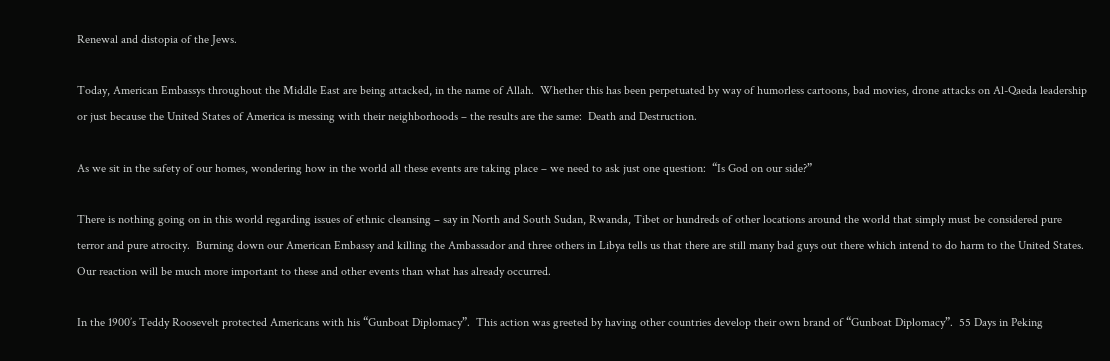Renewal and distopia of the Jews.

Today, American Embassys throughout the Middle East are being attacked, in the name of Allah.  Whether this has been perpetuated by way of humorless cartoons, bad movies, drone attacks on Al-Qaeda leadership or just because the United States of America is messing with their neighborhoods – the results are the same:  Death and Destruction.

As we sit in the safety of our homes, wondering how in the world all these events are taking place – we need to ask just one question:  “Is God on our side?”

There is nothing going on in this world regarding issues of ethnic cleansing – say in North and South Sudan, Rwanda, Tibet or hundreds of other locations around the world that simply must be considered pure terror and pure atrocity.  Burning down our American Embassy and killing the Ambassador and three others in Libya tells us that there are still many bad guys out there which intend to do harm to the United States.  Our reaction will be much more important to these and other events than what has already occurred.

In the 1900’s Teddy Roosevelt protected Americans with his “Gunboat Diplomacy”.  This action was greeted by having other countries develop their own brand of “Gunboat Diplomacy”.  55 Days in Peking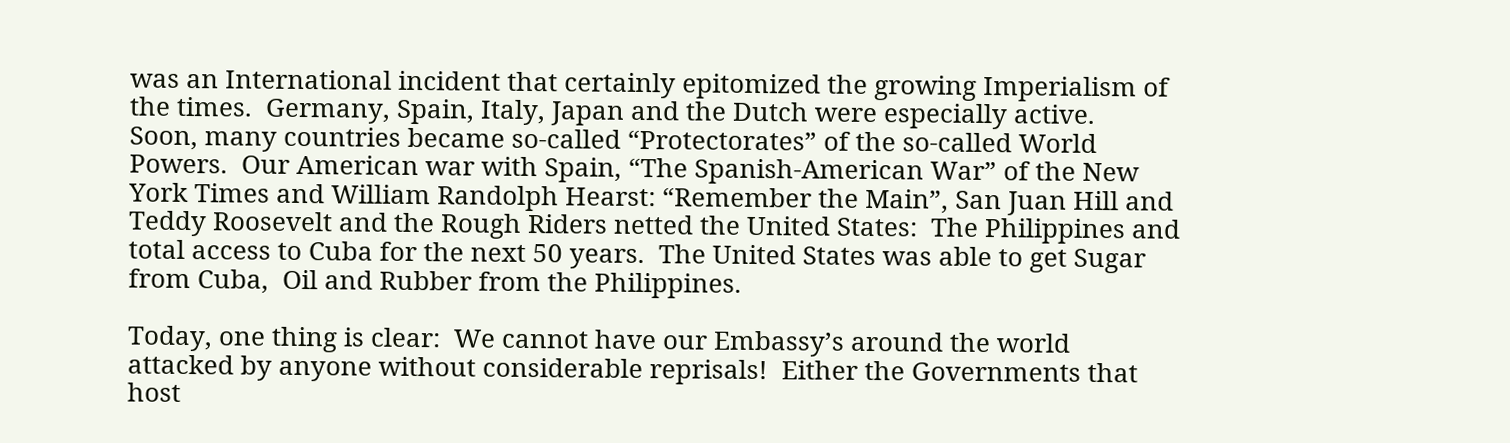was an International incident that certainly epitomized the growing Imperialism of the times.  Germany, Spain, Italy, Japan and the Dutch were especially active.   Soon, many countries became so-called “Protectorates” of the so-called World Powers.  Our American war with Spain, “The Spanish-American War” of the New York Times and William Randolph Hearst: “Remember the Main”, San Juan Hill and Teddy Roosevelt and the Rough Riders netted the United States:  The Philippines and total access to Cuba for the next 50 years.  The United States was able to get Sugar from Cuba,  Oil and Rubber from the Philippines.

Today, one thing is clear:  We cannot have our Embassy’s around the world attacked by anyone without considerable reprisals!  Either the Governments that host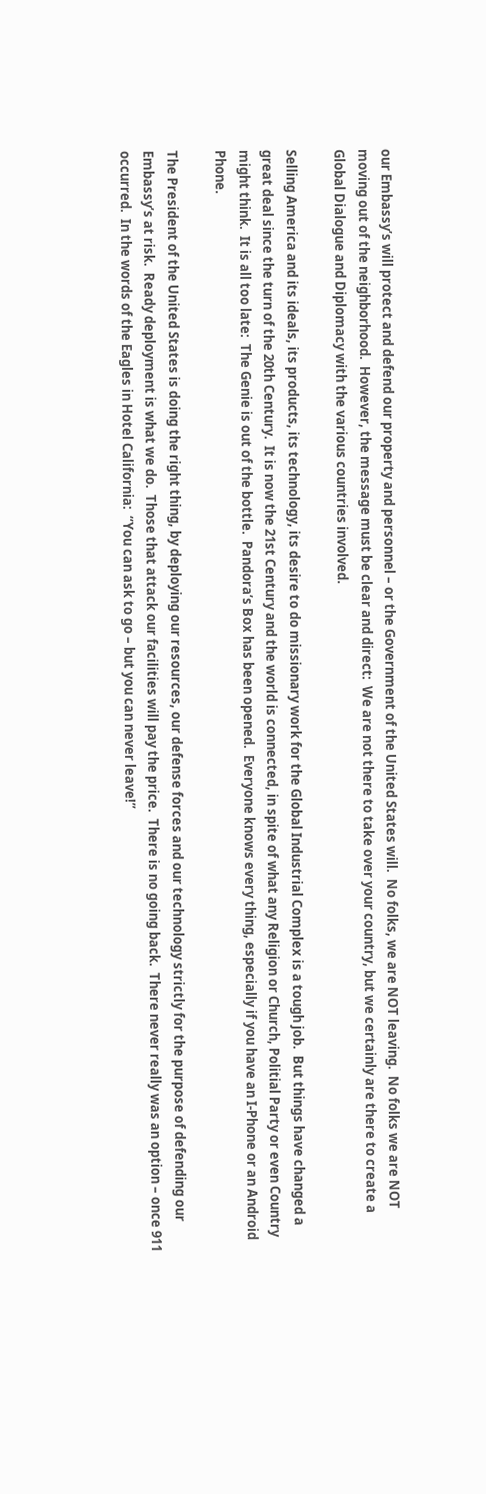our Embassy’s will protect and defend our property and personnel – or the Government of the United States will.  No folks, we are NOT leaving.  No folks we are NOT moving out of the neighborhood.  However, the message must be clear and direct:  We are not there to take over your country, but we certainly are there to create a Global Dialogue and Diplomacy with the various countries involved.

Selling America and its ideals, its products, its technology, its desire to do missionary work for the Global Industrial Complex is a tough job.  But things have changed a great deal since the turn of the 20th Century.  It is now the 21st Century and the world is connected, in spite of what any Religion or Church, Politial Party or even Country might think.  It is all too late:  The Genie is out of the bottle.  Pandora’s Box has been opened.  Everyone knows every thing, especially if you have an I-Phone or an Android Phone.

The President of the United States is doing the right thing, by deploying our resources, our defense forces and our technology strictly for the purpose of defending our Embassy’s at risk.  Ready deployment is what we do.  Those that attack our facilities will pay the price.  There is no going back.  There never really was an option – once 911 occurred.  In the words of the Eagles in Hotel California:  “You can ask to go – but you can never leave!”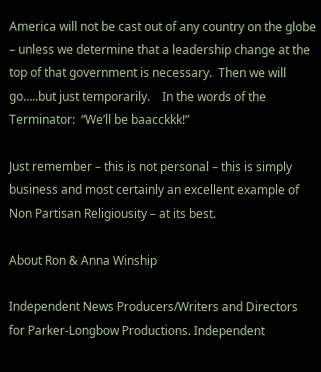America will not be cast out of any country on the globe – unless we determine that a leadership change at the top of that government is necessary.  Then we will go…..but just temporarily.    In the words of the Terminator:  “We’ll be baacckkk!”

Just remember – this is not personal – this is simply business and most certainly an excellent example of Non Partisan Religiousity – at its best.

About Ron & Anna Winship

Independent News Producers/Writers and Directors for Parker-Longbow Productions. Independent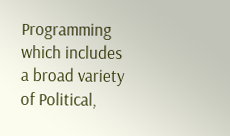Programming which includes a broad variety of Political,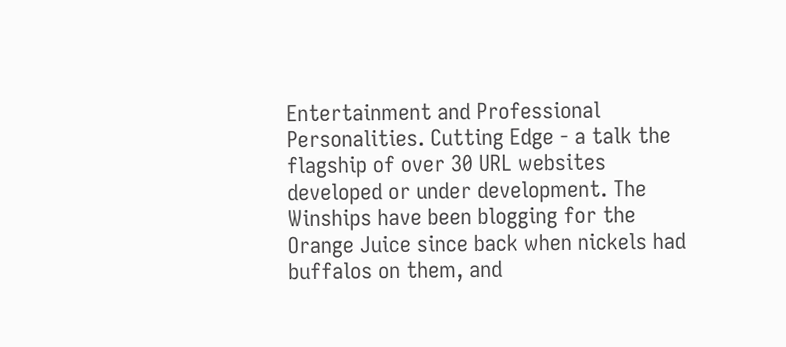Entertainment and Professional Personalities. Cutting Edge - a talk the flagship of over 30 URL websites developed or under development. The Winships have been blogging for the Orange Juice since back when nickels had buffalos on them, and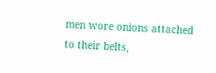men wore onions attached to their belts,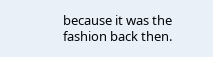because it was the fashion back then.